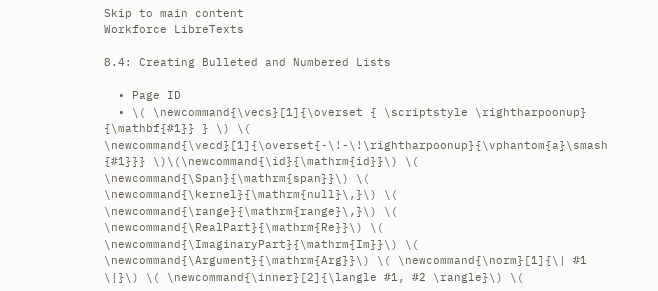Skip to main content
Workforce LibreTexts

8.4: Creating Bulleted and Numbered Lists

  • Page ID
  • \( \newcommand{\vecs}[1]{\overset { \scriptstyle \rightharpoonup} {\mathbf{#1}} } \) \( \newcommand{\vecd}[1]{\overset{-\!-\!\rightharpoonup}{\vphantom{a}\smash {#1}}} \)\(\newcommand{\id}{\mathrm{id}}\) \( \newcommand{\Span}{\mathrm{span}}\) \( \newcommand{\kernel}{\mathrm{null}\,}\) \( \newcommand{\range}{\mathrm{range}\,}\) \( \newcommand{\RealPart}{\mathrm{Re}}\) \( \newcommand{\ImaginaryPart}{\mathrm{Im}}\) \( \newcommand{\Argument}{\mathrm{Arg}}\) \( \newcommand{\norm}[1]{\| #1 \|}\) \( \newcommand{\inner}[2]{\langle #1, #2 \rangle}\) \(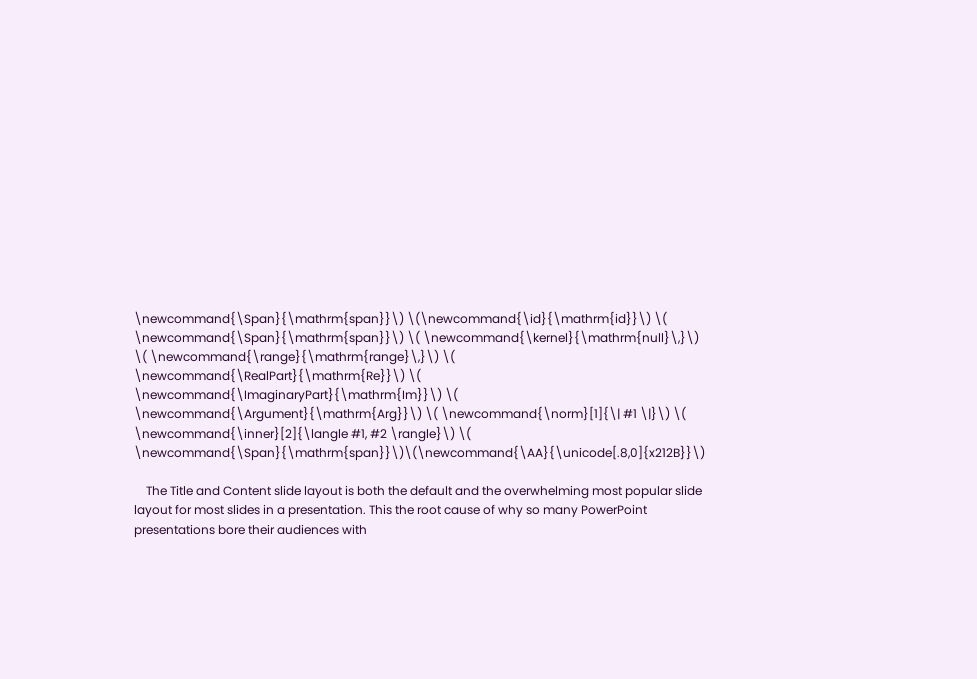\newcommand{\Span}{\mathrm{span}}\) \(\newcommand{\id}{\mathrm{id}}\) \( \newcommand{\Span}{\mathrm{span}}\) \( \newcommand{\kernel}{\mathrm{null}\,}\) \( \newcommand{\range}{\mathrm{range}\,}\) \( \newcommand{\RealPart}{\mathrm{Re}}\) \( \newcommand{\ImaginaryPart}{\mathrm{Im}}\) \( \newcommand{\Argument}{\mathrm{Arg}}\) \( \newcommand{\norm}[1]{\| #1 \|}\) \( \newcommand{\inner}[2]{\langle #1, #2 \rangle}\) \( \newcommand{\Span}{\mathrm{span}}\)\(\newcommand{\AA}{\unicode[.8,0]{x212B}}\)

    The Title and Content slide layout is both the default and the overwhelming most popular slide layout for most slides in a presentation. This the root cause of why so many PowerPoint presentations bore their audiences with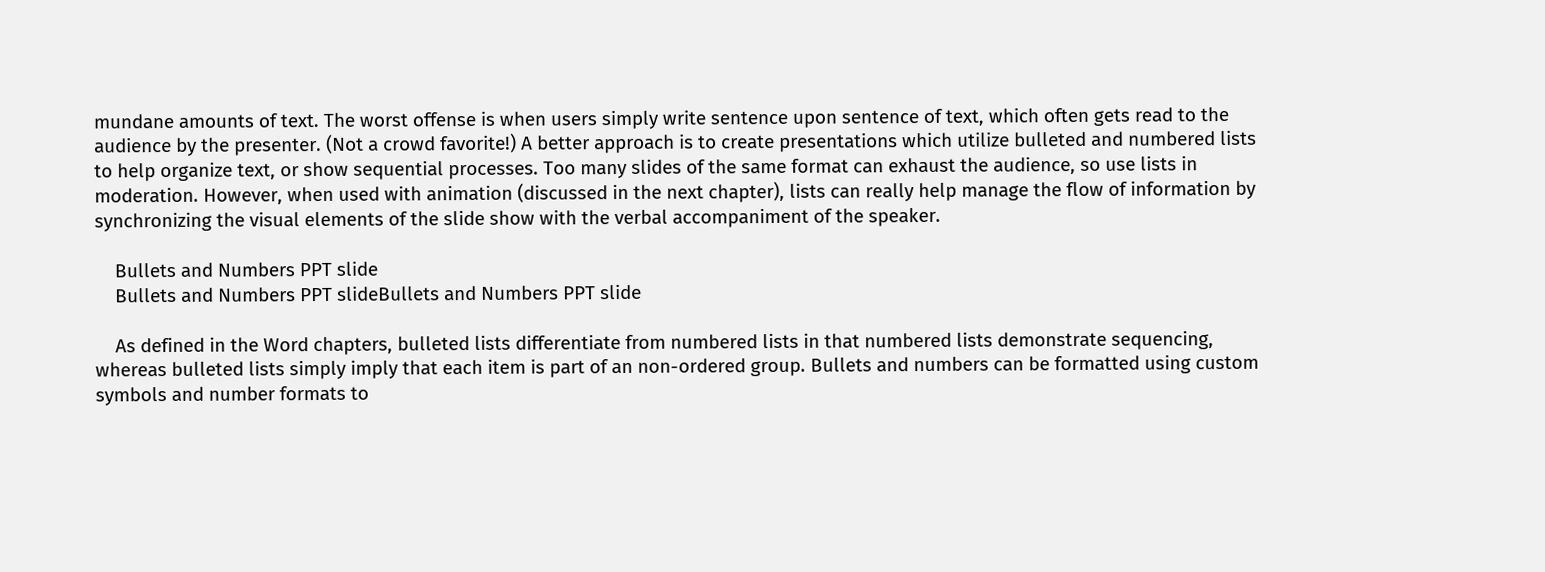mundane amounts of text. The worst offense is when users simply write sentence upon sentence of text, which often gets read to the audience by the presenter. (Not a crowd favorite!) A better approach is to create presentations which utilize bulleted and numbered lists to help organize text, or show sequential processes. Too many slides of the same format can exhaust the audience, so use lists in moderation. However, when used with animation (discussed in the next chapter), lists can really help manage the flow of information by synchronizing the visual elements of the slide show with the verbal accompaniment of the speaker.

    Bullets and Numbers PPT slide
    Bullets and Numbers PPT slideBullets and Numbers PPT slide

    As defined in the Word chapters, bulleted lists differentiate from numbered lists in that numbered lists demonstrate sequencing, whereas bulleted lists simply imply that each item is part of an non-ordered group. Bullets and numbers can be formatted using custom symbols and number formats to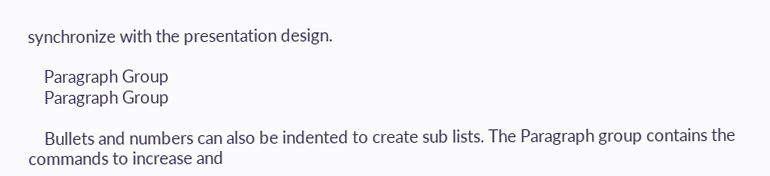synchronize with the presentation design.

    Paragraph Group
    Paragraph Group

    Bullets and numbers can also be indented to create sub lists. The Paragraph group contains the commands to increase and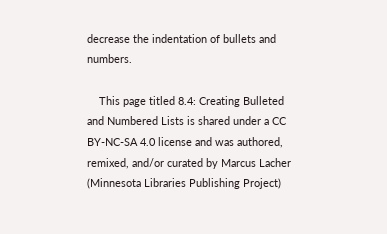decrease the indentation of bullets and numbers.

    This page titled 8.4: Creating Bulleted and Numbered Lists is shared under a CC BY-NC-SA 4.0 license and was authored, remixed, and/or curated by Marcus Lacher (Minnesota Libraries Publishing Project)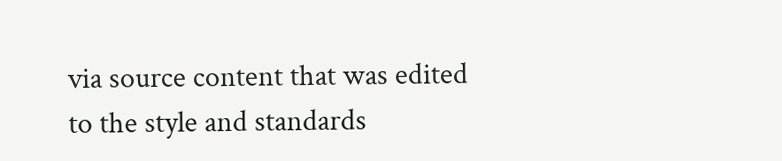via source content that was edited to the style and standards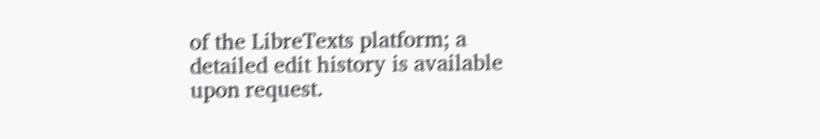of the LibreTexts platform; a detailed edit history is available upon request.